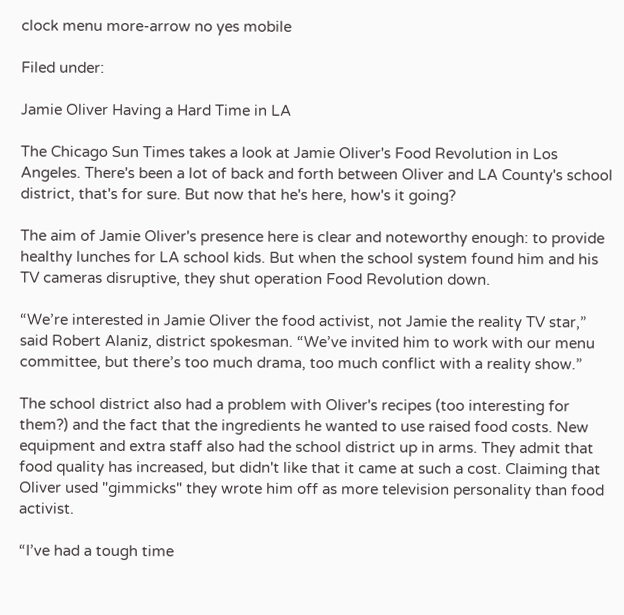clock menu more-arrow no yes mobile

Filed under:

Jamie Oliver Having a Hard Time in LA

The Chicago Sun Times takes a look at Jamie Oliver's Food Revolution in Los Angeles. There's been a lot of back and forth between Oliver and LA County's school district, that's for sure. But now that he's here, how's it going?

The aim of Jamie Oliver's presence here is clear and noteworthy enough: to provide healthy lunches for LA school kids. But when the school system found him and his TV cameras disruptive, they shut operation Food Revolution down.

“We’re interested in Jamie Oliver the food activist, not Jamie the reality TV star,” said Robert Alaniz, district spokesman. “We’ve invited him to work with our menu committee, but there’s too much drama, too much conflict with a reality show.”

The school district also had a problem with Oliver's recipes (too interesting for them?) and the fact that the ingredients he wanted to use raised food costs. New equipment and extra staff also had the school district up in arms. They admit that food quality has increased, but didn't like that it came at such a cost. Claiming that Oliver used "gimmicks" they wrote him off as more television personality than food activist.

“I’ve had a tough time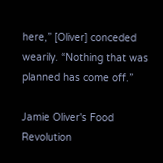here,” [Oliver] conceded wearily. “Nothing that was planned has come off.”

Jamie Oliver's Food Revolution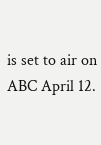is set to air on ABC April 12.